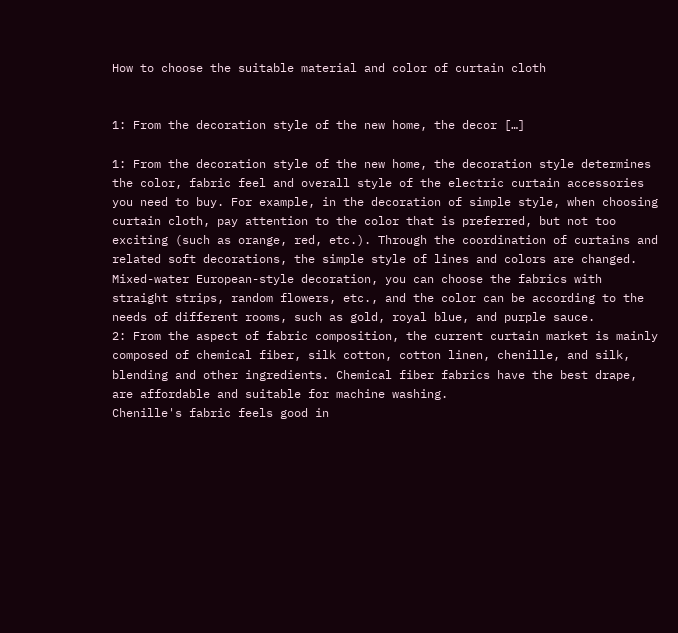How to choose the suitable material and color of curtain cloth


1: From the decoration style of the new home, the decor […]

1: From the decoration style of the new home, the decoration style determines the color, fabric feel and overall style of the electric curtain accessories you need to buy. For example, in the decoration of simple style, when choosing curtain cloth, pay attention to the color that is preferred, but not too exciting (such as orange, red, etc.). Through the coordination of curtains and related soft decorations, the simple style of lines and colors are changed. Mixed-water European-style decoration, you can choose the fabrics with straight strips, random flowers, etc., and the color can be according to the needs of different rooms, such as gold, royal blue, and purple sauce.
2: From the aspect of fabric composition, the current curtain market is mainly composed of chemical fiber, silk cotton, cotton linen, chenille, and silk, blending and other ingredients. Chemical fiber fabrics have the best drape, are affordable and suitable for machine washing.
Chenille's fabric feels good in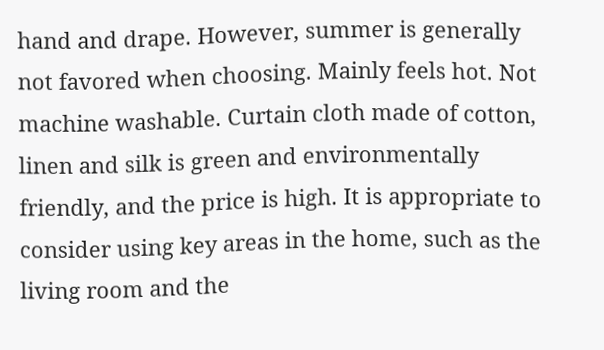hand and drape. However, summer is generally not favored when choosing. Mainly feels hot. Not machine washable. Curtain cloth made of cotton, linen and silk is green and environmentally friendly, and the price is high. It is appropriate to consider using key areas in the home, such as the living room and the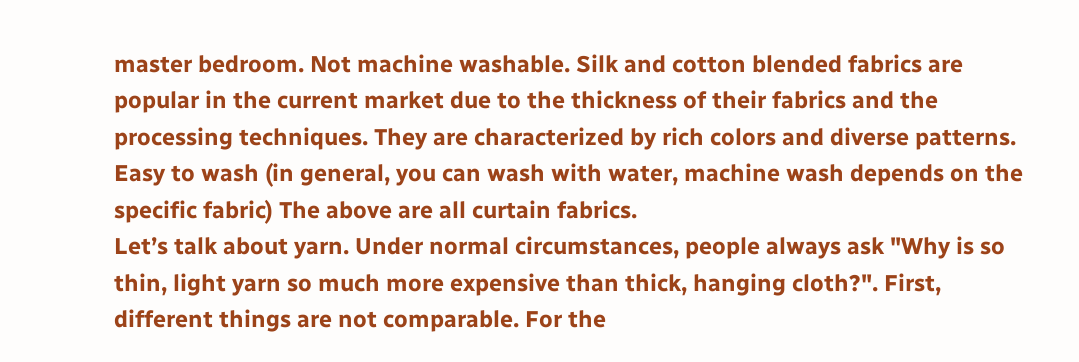master bedroom. Not machine washable. Silk and cotton blended fabrics are popular in the current market due to the thickness of their fabrics and the processing techniques. They are characterized by rich colors and diverse patterns. Easy to wash (in general, you can wash with water, machine wash depends on the specific fabric) The above are all curtain fabrics.
Let’s talk about yarn. Under normal circumstances, people always ask "Why is so thin, light yarn so much more expensive than thick, hanging cloth?". First, different things are not comparable. For the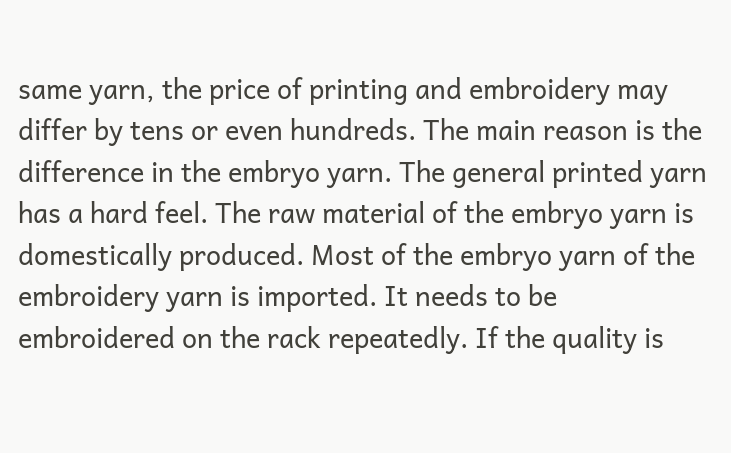same yarn, the price of printing and embroidery may differ by tens or even hundreds. The main reason is the difference in the embryo yarn. The general printed yarn has a hard feel. The raw material of the embryo yarn is domestically produced. Most of the embryo yarn of the embroidery yarn is imported. It needs to be embroidered on the rack repeatedly. If the quality is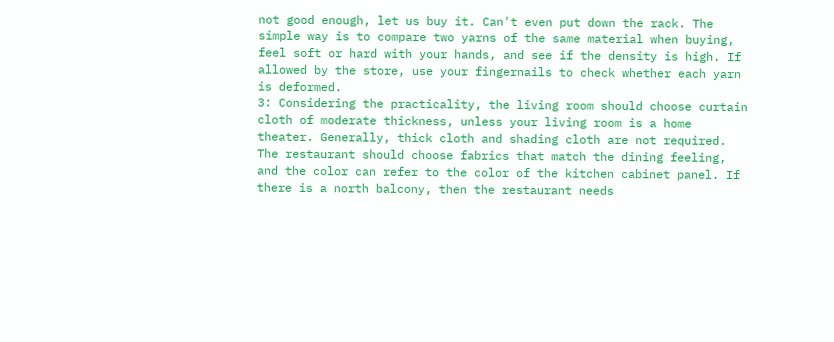not good enough, let us buy it. Can't even put down the rack. The simple way is to compare two yarns of the same material when buying, feel soft or hard with your hands, and see if the density is high. If allowed by the store, use your fingernails to check whether each yarn is deformed.
3: Considering the practicality, the living room should choose curtain cloth of moderate thickness, unless your living room is a home theater. Generally, thick cloth and shading cloth are not required. The restaurant should choose fabrics that match the dining feeling, and the color can refer to the color of the kitchen cabinet panel. If there is a north balcony, then the restaurant needs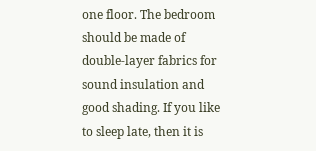one floor. The bedroom should be made of double-layer fabrics for sound insulation and good shading. If you like to sleep late, then it is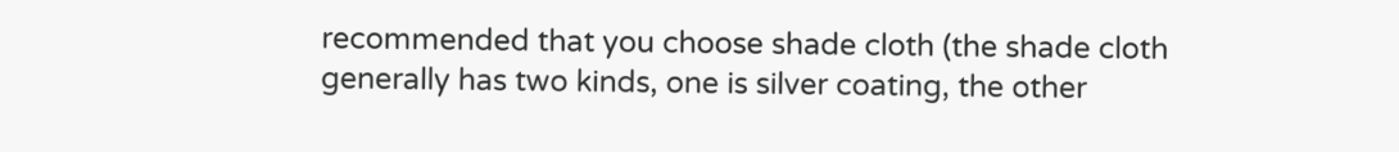recommended that you choose shade cloth (the shade cloth generally has two kinds, one is silver coating, the other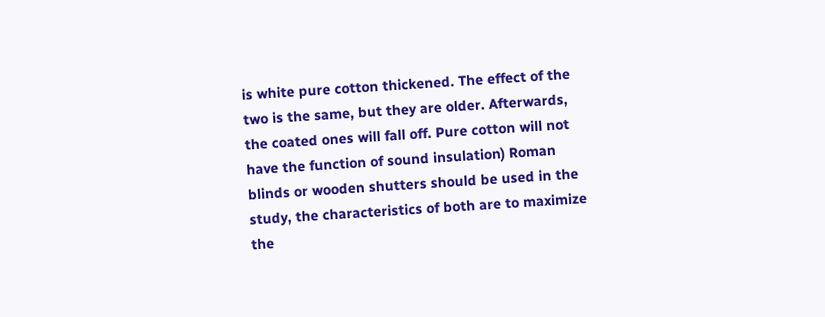is white pure cotton thickened. The effect of the two is the same, but they are older. Afterwards, the coated ones will fall off. Pure cotton will not have the function of sound insulation) Roman blinds or wooden shutters should be used in the study, the characteristics of both are to maximize the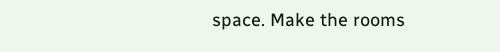space. Make the rooms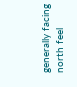generally facing north feel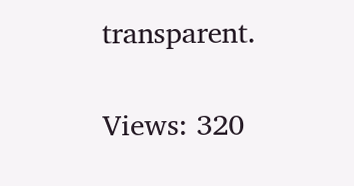transparent.

Views: 320